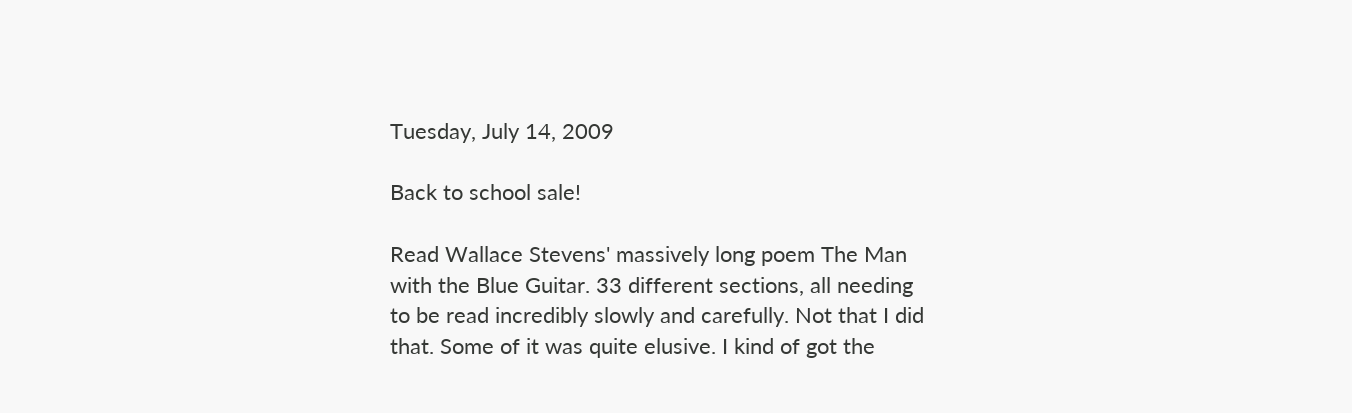Tuesday, July 14, 2009

Back to school sale!

Read Wallace Stevens' massively long poem The Man with the Blue Guitar. 33 different sections, all needing to be read incredibly slowly and carefully. Not that I did that. Some of it was quite elusive. I kind of got the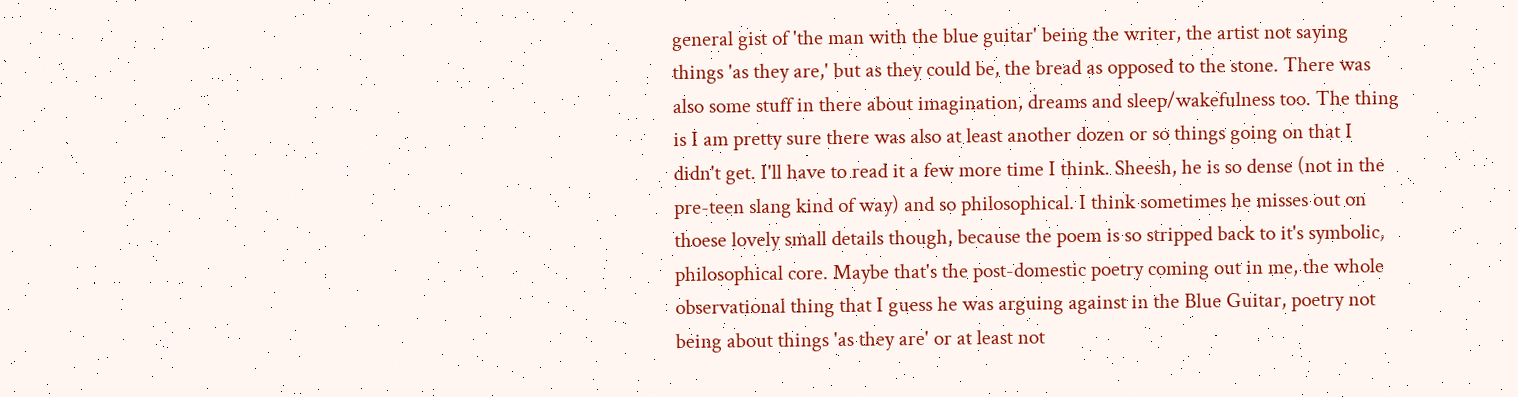general gist of 'the man with the blue guitar' being the writer, the artist not saying things 'as they are,' but as they could be, the bread as opposed to the stone. There was also some stuff in there about imagination, dreams and sleep/wakefulness too. The thing is I am pretty sure there was also at least another dozen or so things going on that I didn't get. I'll have to read it a few more time I think. Sheesh, he is so dense (not in the pre-teen slang kind of way) and so philosophical. I think sometimes he misses out on thoese lovely small details though, because the poem is so stripped back to it's symbolic, philosophical core. Maybe that's the post-domestic poetry coming out in me, the whole observational thing that I guess he was arguing against in the Blue Guitar, poetry not being about things 'as they are' or at least not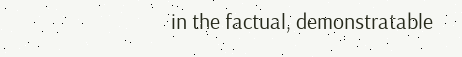in the factual, demonstratable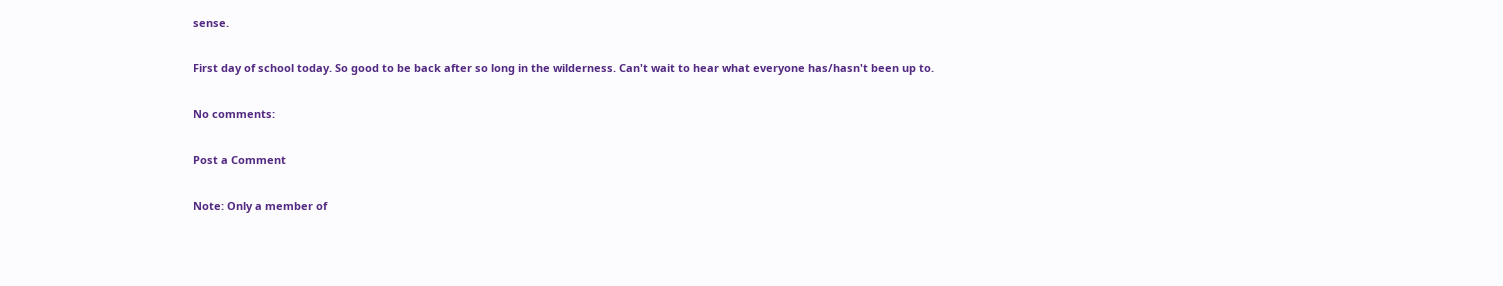sense.

First day of school today. So good to be back after so long in the wilderness. Can't wait to hear what everyone has/hasn't been up to.

No comments:

Post a Comment

Note: Only a member of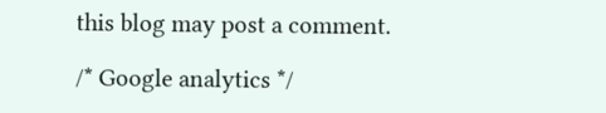this blog may post a comment.

/* Google analytics */